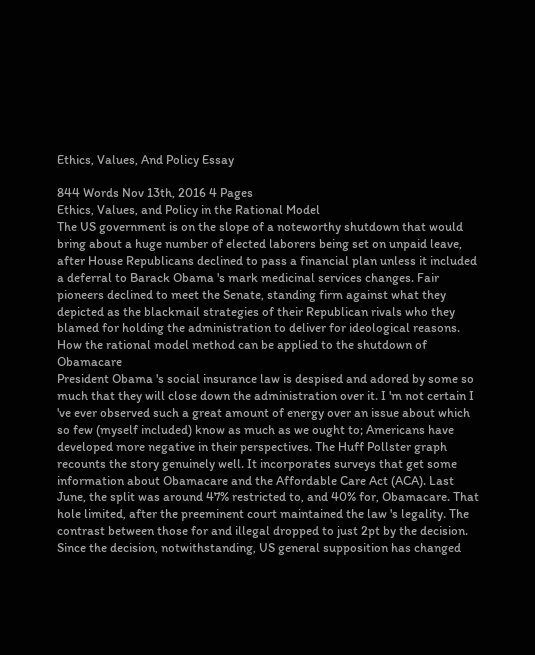Ethics, Values, And Policy Essay

844 Words Nov 13th, 2016 4 Pages
Ethics, Values, and Policy in the Rational Model
The US government is on the slope of a noteworthy shutdown that would bring about a huge number of elected laborers being set on unpaid leave, after House Republicans declined to pass a financial plan unless it included a deferral to Barack Obama 's mark medicinal services changes. Fair pioneers declined to meet the Senate, standing firm against what they depicted as the blackmail strategies of their Republican rivals who they blamed for holding the administration to deliver for ideological reasons.
How the rational model method can be applied to the shutdown of Obamacare
President Obama 's social insurance law is despised and adored by some so much that they will close down the administration over it. I 'm not certain I 've ever observed such a great amount of energy over an issue about which so few (myself included) know as much as we ought to; Americans have developed more negative in their perspectives. The Huff Pollster graph recounts the story genuinely well. It incorporates surveys that get some information about Obamacare and the Affordable Care Act (ACA). Last June, the split was around 47% restricted to, and 40% for, Obamacare. That hole limited, after the preeminent court maintained the law 's legality. The contrast between those for and illegal dropped to just 2pt by the decision. Since the decision, notwithstanding, US general supposition has changed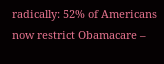radically: 52% of Americans now restrict Obamacare –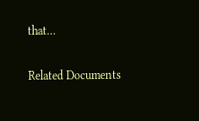that…

Related Documents